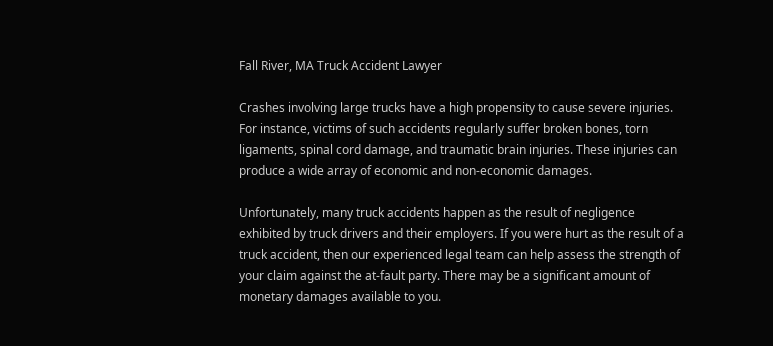Fall River, MA Truck Accident Lawyer

Crashes involving large trucks have a high propensity to cause severe injuries. For instance, victims of such accidents regularly suffer broken bones, torn ligaments, spinal cord damage, and traumatic brain injuries. These injuries can produce a wide array of economic and non-economic damages.

Unfortunately, many truck accidents happen as the result of negligence exhibited by truck drivers and their employers. If you were hurt as the result of a truck accident, then our experienced legal team can help assess the strength of your claim against the at-fault party. There may be a significant amount of monetary damages available to you.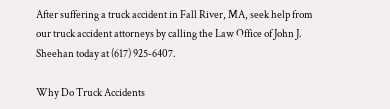After suffering a truck accident in Fall River, MA, seek help from our truck accident attorneys by calling the Law Office of John J. Sheehan today at (617) 925-6407.

Why Do Truck Accidents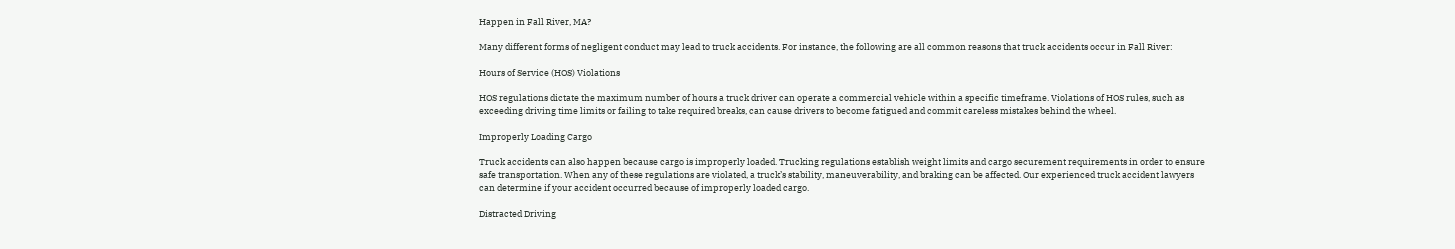Happen in Fall River, MA?

Many different forms of negligent conduct may lead to truck accidents. For instance, the following are all common reasons that truck accidents occur in Fall River:

Hours of Service (HOS) Violations

HOS regulations dictate the maximum number of hours a truck driver can operate a commercial vehicle within a specific timeframe. Violations of HOS rules, such as exceeding driving time limits or failing to take required breaks, can cause drivers to become fatigued and commit careless mistakes behind the wheel.

Improperly Loading Cargo

Truck accidents can also happen because cargo is improperly loaded. Trucking regulations establish weight limits and cargo securement requirements in order to ensure safe transportation. When any of these regulations are violated, a truck’s stability, maneuverability, and braking can be affected. Our experienced truck accident lawyers can determine if your accident occurred because of improperly loaded cargo.

Distracted Driving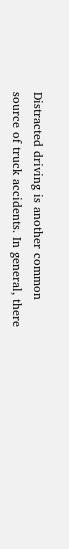Distracted driving is another common source of truck accidents. In general, there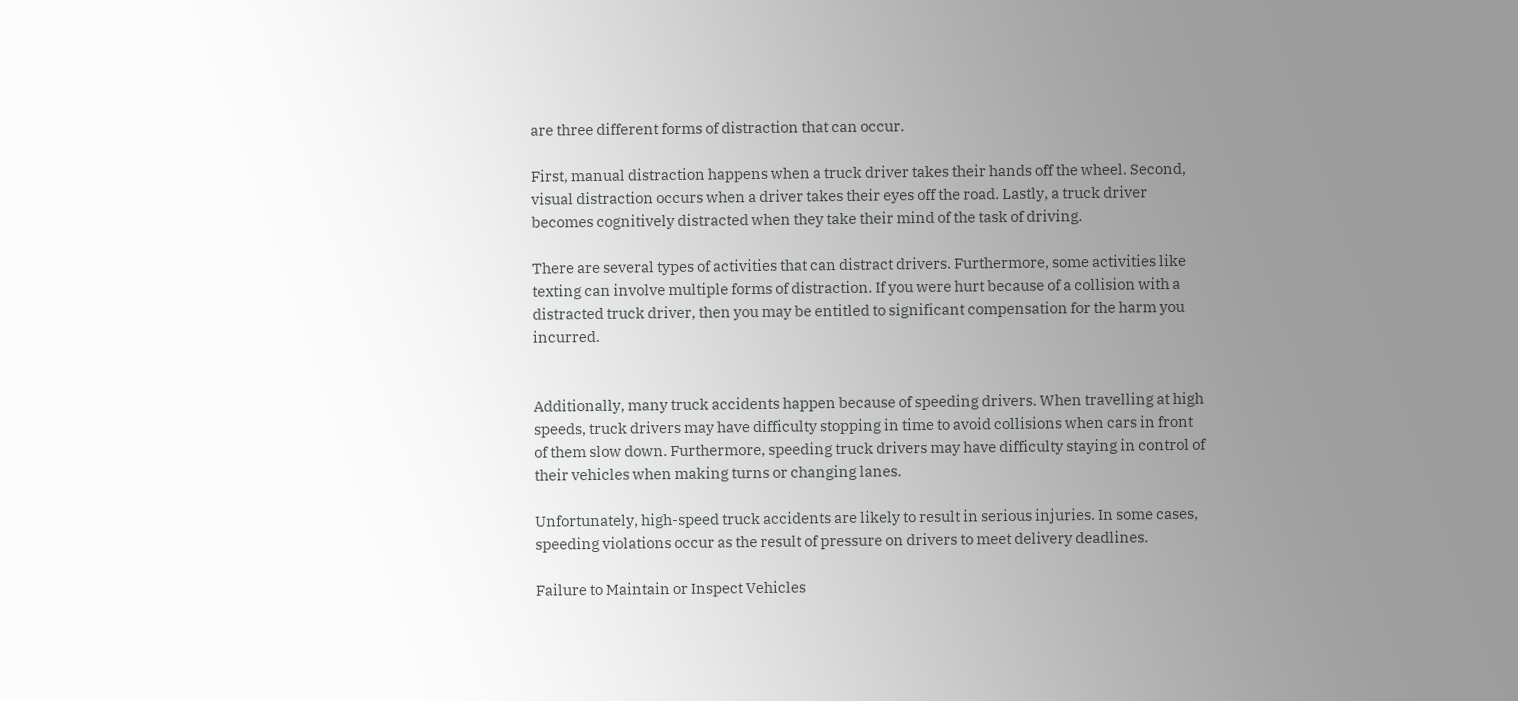are three different forms of distraction that can occur.

First, manual distraction happens when a truck driver takes their hands off the wheel. Second, visual distraction occurs when a driver takes their eyes off the road. Lastly, a truck driver becomes cognitively distracted when they take their mind of the task of driving.

There are several types of activities that can distract drivers. Furthermore, some activities like texting can involve multiple forms of distraction. If you were hurt because of a collision with a distracted truck driver, then you may be entitled to significant compensation for the harm you incurred.


Additionally, many truck accidents happen because of speeding drivers. When travelling at high speeds, truck drivers may have difficulty stopping in time to avoid collisions when cars in front of them slow down. Furthermore, speeding truck drivers may have difficulty staying in control of their vehicles when making turns or changing lanes.

Unfortunately, high-speed truck accidents are likely to result in serious injuries. In some cases, speeding violations occur as the result of pressure on drivers to meet delivery deadlines.

Failure to Maintain or Inspect Vehicles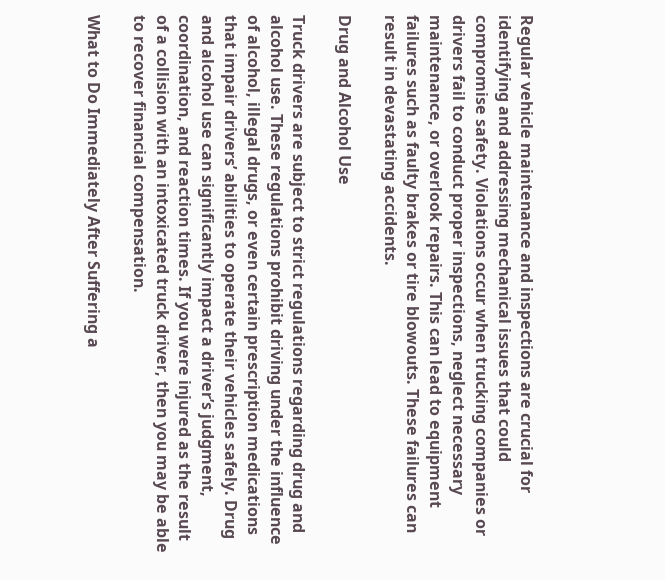Regular vehicle maintenance and inspections are crucial for identifying and addressing mechanical issues that could compromise safety. Violations occur when trucking companies or drivers fail to conduct proper inspections, neglect necessary maintenance, or overlook repairs. This can lead to equipment failures such as faulty brakes or tire blowouts. These failures can result in devastating accidents.

Drug and Alcohol Use

Truck drivers are subject to strict regulations regarding drug and alcohol use. These regulations prohibit driving under the influence of alcohol, illegal drugs, or even certain prescription medications that impair drivers’ abilities to operate their vehicles safely. Drug and alcohol use can significantly impact a driver’s judgment, coordination, and reaction times. If you were injured as the result of a collision with an intoxicated truck driver, then you may be able to recover financial compensation.

What to Do Immediately After Suffering a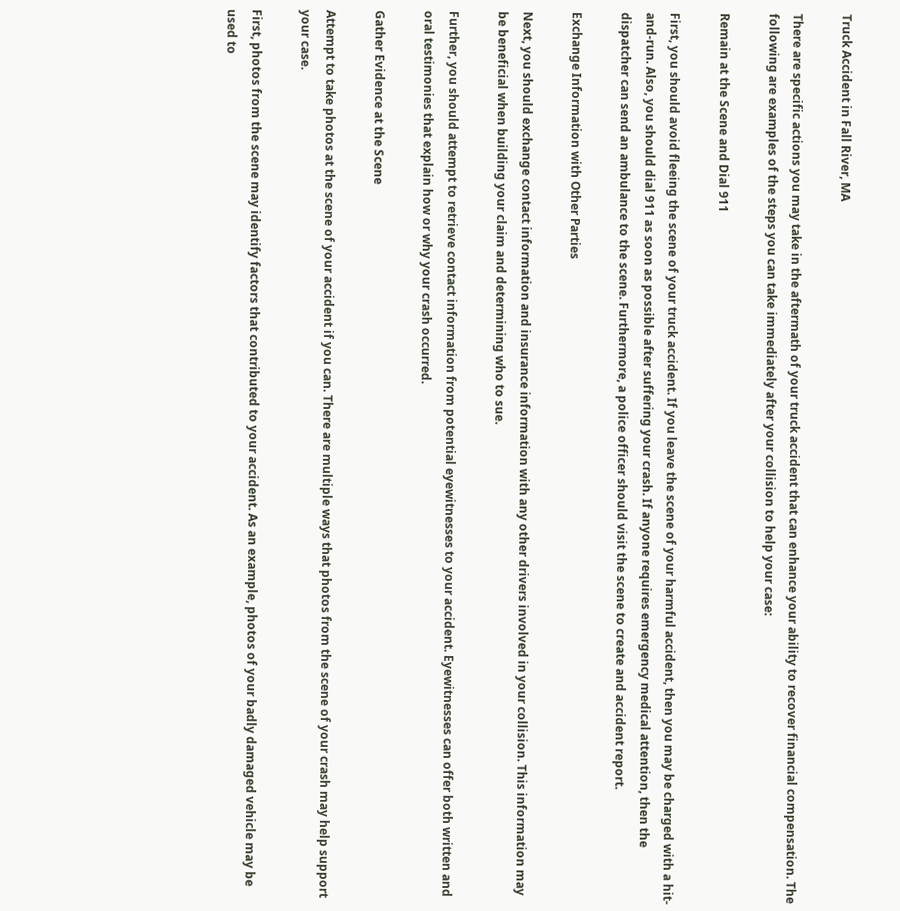Truck Accident in Fall River, MA

There are specific actions you may take in the aftermath of your truck accident that can enhance your ability to recover financial compensation. The following are examples of the steps you can take immediately after your collision to help your case:

Remain at the Scene and Dial 911

First, you should avoid fleeing the scene of your truck accident. If you leave the scene of your harmful accident, then you may be charged with a hit-and-run. Also, you should dial 911 as soon as possible after suffering your crash. If anyone requires emergency medical attention, then the dispatcher can send an ambulance to the scene. Furthermore, a police officer should visit the scene to create and accident report.

Exchange Information with Other Parties

Next, you should exchange contact information and insurance information with any other drivers involved in your collision. This information may be beneficial when building your claim and determining who to sue.

Further, you should attempt to retrieve contact information from potential eyewitnesses to your accident. Eyewitnesses can offer both written and oral testimonies that explain how or why your crash occurred.

Gather Evidence at the Scene

Attempt to take photos at the scene of your accident if you can. There are multiple ways that photos from the scene of your crash may help support your case.

First, photos from the scene may identify factors that contributed to your accident. As an example, photos of your badly damaged vehicle may be used to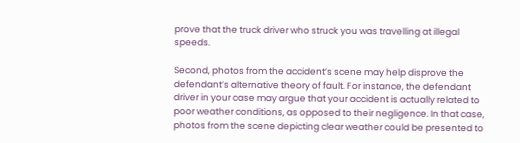prove that the truck driver who struck you was travelling at illegal speeds.

Second, photos from the accident’s scene may help disprove the defendant’s alternative theory of fault. For instance, the defendant driver in your case may argue that your accident is actually related to poor weather conditions, as opposed to their negligence. In that case, photos from the scene depicting clear weather could be presented to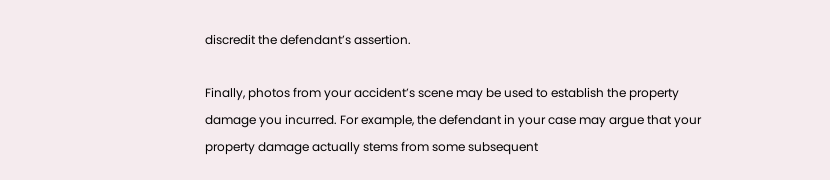discredit the defendant’s assertion.

Finally, photos from your accident’s scene may be used to establish the property damage you incurred. For example, the defendant in your case may argue that your property damage actually stems from some subsequent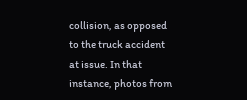collision, as opposed to the truck accident at issue. In that instance, photos from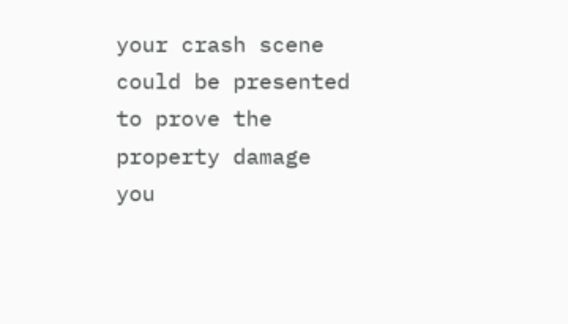your crash scene could be presented to prove the property damage you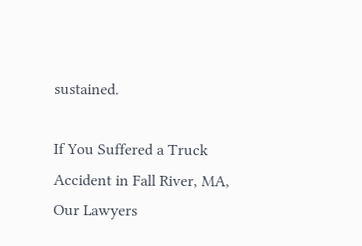sustained.

If You Suffered a Truck Accident in Fall River, MA, Our Lawyers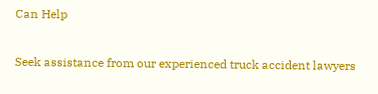Can Help

Seek assistance from our experienced truck accident lawyers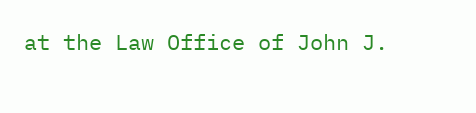at the Law Office of John J.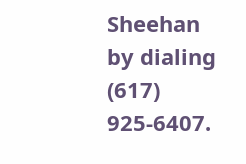Sheehan by dialing (617) 925-6407.